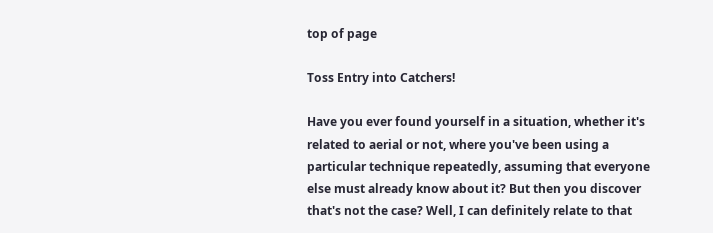top of page

Toss Entry into Catchers!

Have you ever found yourself in a situation, whether it's related to aerial or not, where you've been using a particular technique repeatedly, assuming that everyone else must already know about it? But then you discover that's not the case? Well, I can definitely relate to that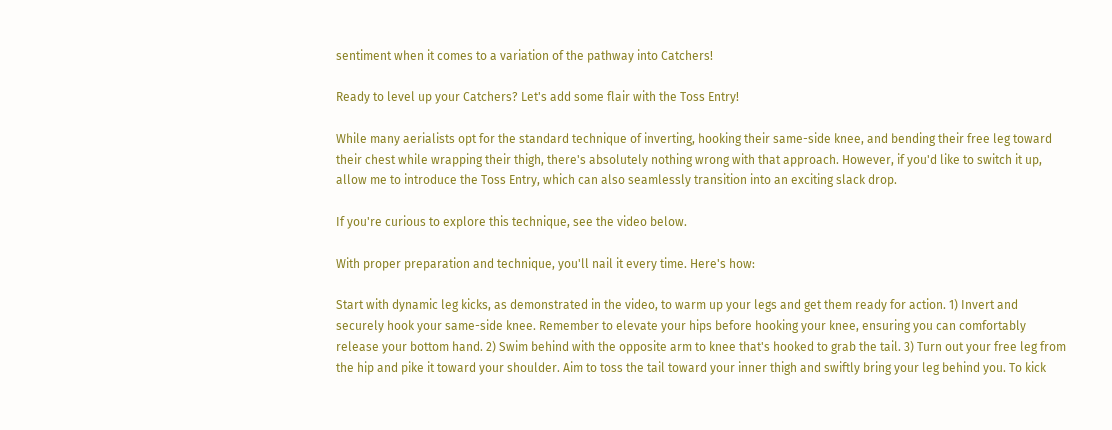sentiment when it comes to a variation of the pathway into Catchers!

Ready to level up your Catchers? Let's add some flair with the Toss Entry!

While many aerialists opt for the standard technique of inverting, hooking their same-side knee, and bending their free leg toward their chest while wrapping their thigh, there's absolutely nothing wrong with that approach. However, if you'd like to switch it up, allow me to introduce the Toss Entry, which can also seamlessly transition into an exciting slack drop.

If you're curious to explore this technique, see the video below.

With proper preparation and technique, you'll nail it every time. Here's how:

Start with dynamic leg kicks, as demonstrated in the video, to warm up your legs and get them ready for action. 1) Invert and securely hook your same-side knee. Remember to elevate your hips before hooking your knee, ensuring you can comfortably release your bottom hand. 2) Swim behind with the opposite arm to knee that's hooked to grab the tail. 3) Turn out your free leg from the hip and pike it toward your shoulder. Aim to toss the tail toward your inner thigh and swiftly bring your leg behind you. To kick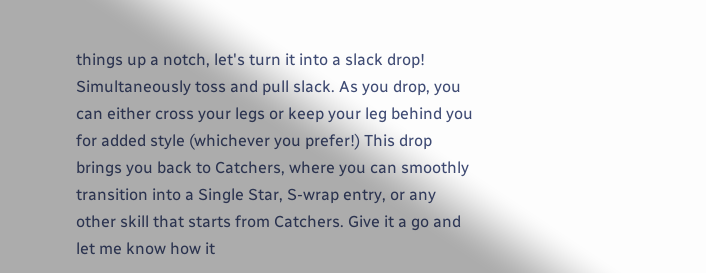things up a notch, let's turn it into a slack drop! Simultaneously toss and pull slack. As you drop, you can either cross your legs or keep your leg behind you for added style (whichever you prefer!) This drop brings you back to Catchers, where you can smoothly transition into a Single Star, S-wrap entry, or any other skill that starts from Catchers. Give it a go and let me know how it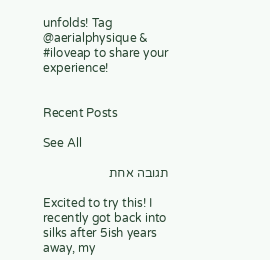unfolds! Tag @aerialphysique & #iloveap to share your experience!


Recent Posts

See All

תגובה אחת

Excited to try this! I recently got back into silks after 5ish years away, my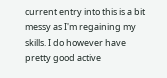current entry into this is a bit messy as I'm regaining my skills. I do however have pretty good active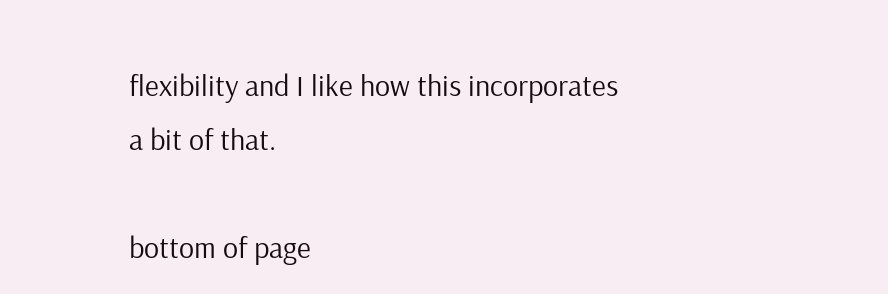flexibility and I like how this incorporates a bit of that.

bottom of page